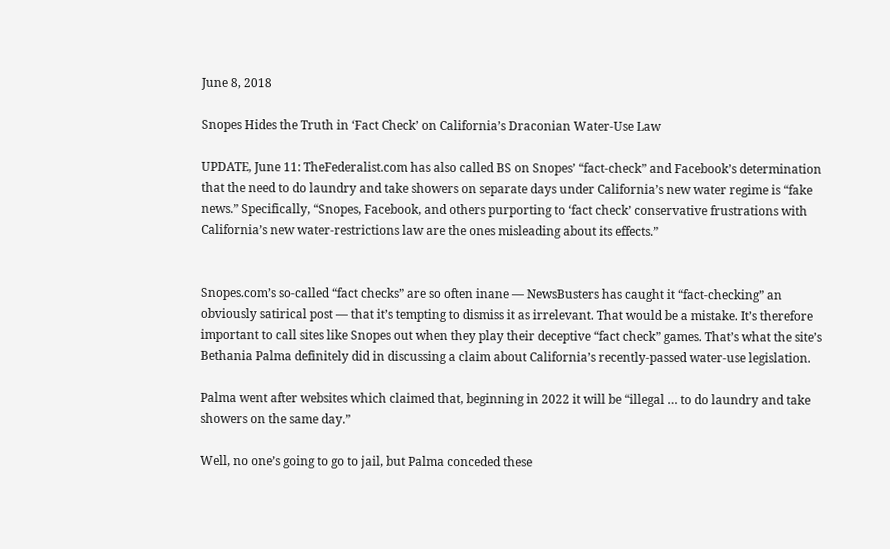June 8, 2018

Snopes Hides the Truth in ‘Fact Check’ on California’s Draconian Water-Use Law

UPDATE, June 11: TheFederalist.com has also called BS on Snopes’ “fact-check” and Facebook’s determination that the need to do laundry and take showers on separate days under California’s new water regime is “fake news.” Specifically, “Snopes, Facebook, and others purporting to ‘fact check’ conservative frustrations with California’s new water-restrictions law are the ones misleading about its effects.”


Snopes.com’s so-called “fact checks” are so often inane — NewsBusters has caught it “fact-checking” an obviously satirical post — that it’s tempting to dismiss it as irrelevant. That would be a mistake. It’s therefore important to call sites like Snopes out when they play their deceptive “fact check” games. That’s what the site’s Bethania Palma definitely did in discussing a claim about California’s recently-passed water-use legislation.

Palma went after websites which claimed that, beginning in 2022 it will be “illegal … to do laundry and take showers on the same day.”

Well, no one’s going to go to jail, but Palma conceded these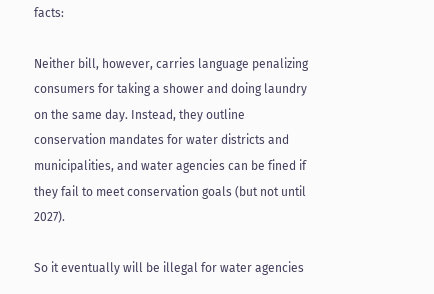facts:

Neither bill, however, carries language penalizing consumers for taking a shower and doing laundry on the same day. Instead, they outline conservation mandates for water districts and municipalities, and water agencies can be fined if they fail to meet conservation goals (but not until 2027).

So it eventually will be illegal for water agencies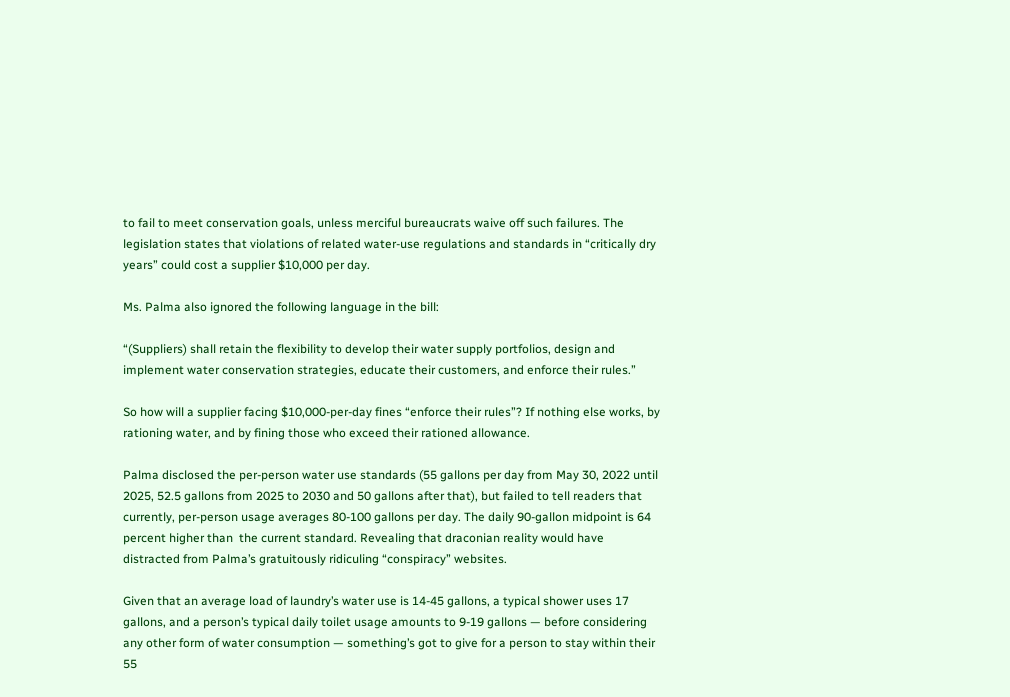to fail to meet conservation goals, unless merciful bureaucrats waive off such failures. The legislation states that violations of related water-use regulations and standards in “critically dry years” could cost a supplier $10,000 per day.

Ms. Palma also ignored the following language in the bill:

“(Suppliers) shall retain the flexibility to develop their water supply portfolios, design and implement water conservation strategies, educate their customers, and enforce their rules.”

So how will a supplier facing $10,000-per-day fines “enforce their rules”? If nothing else works, by rationing water, and by fining those who exceed their rationed allowance.

Palma disclosed the per-person water use standards (55 gallons per day from May 30, 2022 until 2025, 52.5 gallons from 2025 to 2030 and 50 gallons after that), but failed to tell readers that currently, per-person usage averages 80-100 gallons per day. The daily 90-gallon midpoint is 64 percent higher than  the current standard. Revealing that draconian reality would have distracted from Palma’s gratuitously ridiculing “conspiracy” websites.

Given that an average load of laundry’s water use is 14-45 gallons, a typical shower uses 17 gallons, and a person’s typical daily toilet usage amounts to 9-19 gallons — before considering any other form of water consumption — something’s got to give for a person to stay within their 55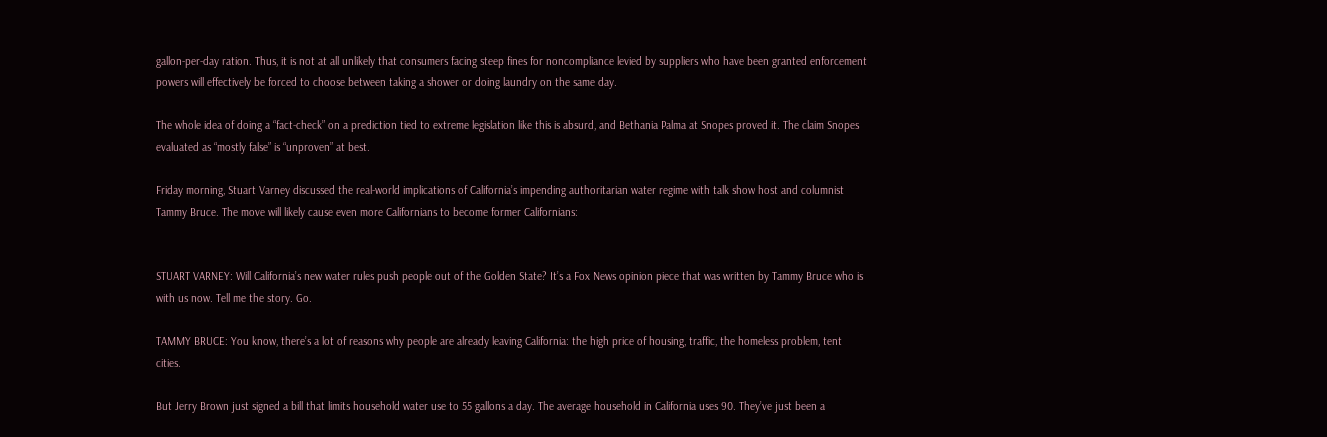gallon-per-day ration. Thus, it is not at all unlikely that consumers facing steep fines for noncompliance levied by suppliers who have been granted enforcement powers will effectively be forced to choose between taking a shower or doing laundry on the same day.

The whole idea of doing a “fact-check” on a prediction tied to extreme legislation like this is absurd, and Bethania Palma at Snopes proved it. The claim Snopes evaluated as “mostly false” is “unproven” at best.

Friday morning, Stuart Varney discussed the real-world implications of California’s impending authoritarian water regime with talk show host and columnist Tammy Bruce. The move will likely cause even more Californians to become former Californians:


STUART VARNEY: Will California’s new water rules push people out of the Golden State? It’s a Fox News opinion piece that was written by Tammy Bruce who is with us now. Tell me the story. Go.

TAMMY BRUCE: You know, there’s a lot of reasons why people are already leaving California: the high price of housing, traffic, the homeless problem, tent cities.

But Jerry Brown just signed a bill that limits household water use to 55 gallons a day. The average household in California uses 90. They’ve just been a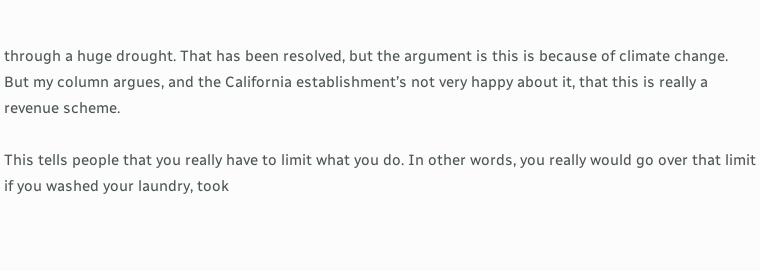through a huge drought. That has been resolved, but the argument is this is because of climate change. But my column argues, and the California establishment’s not very happy about it, that this is really a revenue scheme.

This tells people that you really have to limit what you do. In other words, you really would go over that limit if you washed your laundry, took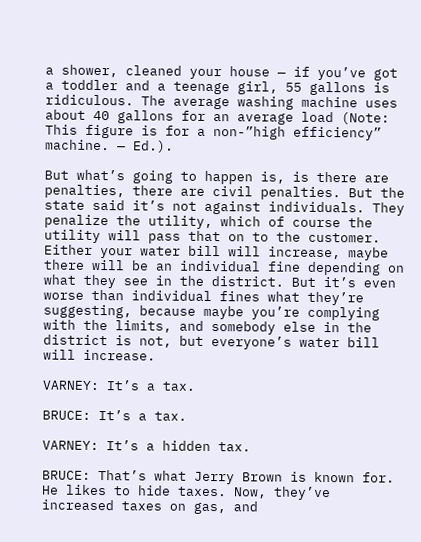a shower, cleaned your house — if you’ve got a toddler and a teenage girl, 55 gallons is ridiculous. The average washing machine uses about 40 gallons for an average load (Note: This figure is for a non-”high efficiency” machine. — Ed.).

But what’s going to happen is, is there are penalties, there are civil penalties. But the state said it’s not against individuals. They penalize the utility, which of course the utility will pass that on to the customer. Either your water bill will increase, maybe there will be an individual fine depending on what they see in the district. But it’s even worse than individual fines what they’re suggesting, because maybe you’re complying with the limits, and somebody else in the district is not, but everyone’s water bill will increase.

VARNEY: It’s a tax.

BRUCE: It’s a tax.

VARNEY: It’s a hidden tax.

BRUCE: That’s what Jerry Brown is known for. He likes to hide taxes. Now, they’ve increased taxes on gas, and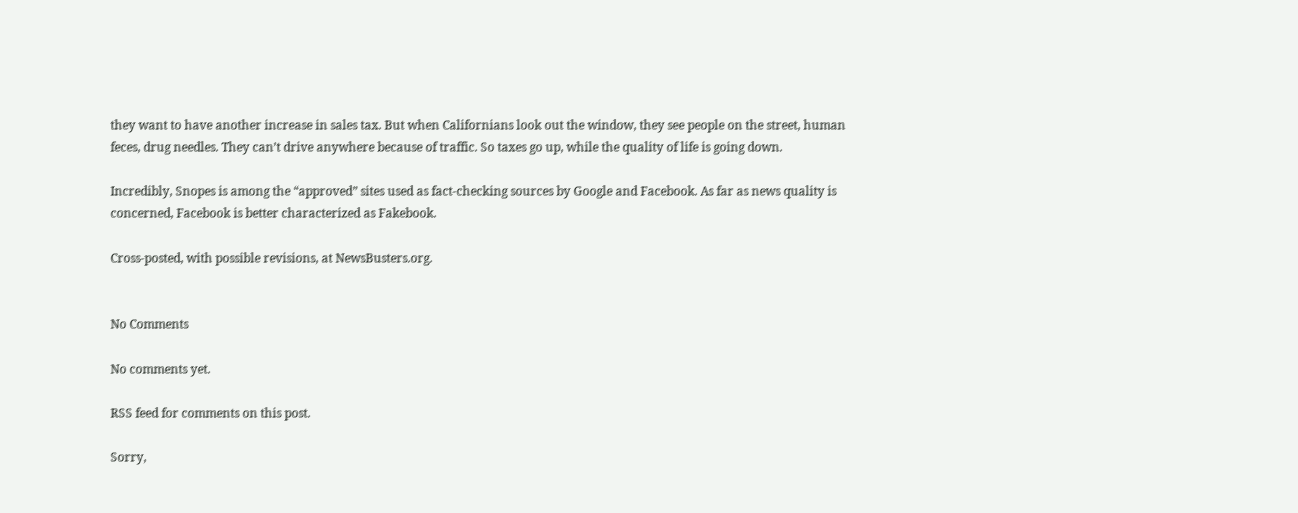they want to have another increase in sales tax. But when Californians look out the window, they see people on the street, human feces, drug needles. They can’t drive anywhere because of traffic. So taxes go up, while the quality of life is going down.

Incredibly, Snopes is among the “approved” sites used as fact-checking sources by Google and Facebook. As far as news quality is concerned, Facebook is better characterized as Fakebook.

Cross-posted, with possible revisions, at NewsBusters.org.


No Comments

No comments yet.

RSS feed for comments on this post.

Sorry,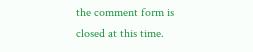the comment form is closed at this time.